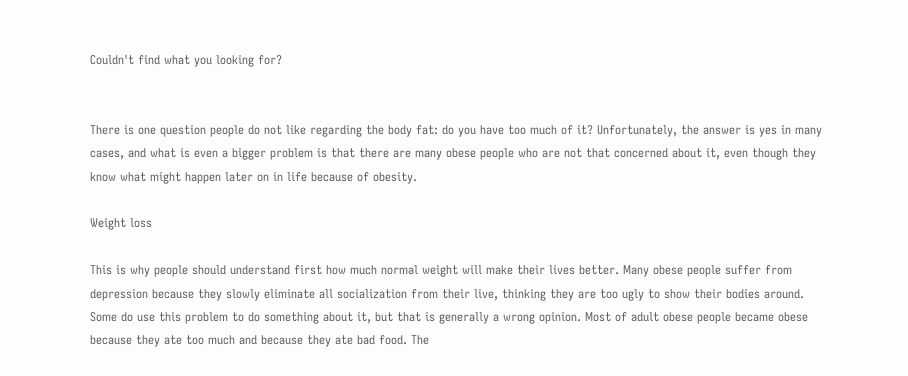Couldn't find what you looking for?


There is one question people do not like regarding the body fat: do you have too much of it? Unfortunately, the answer is yes in many cases, and what is even a bigger problem is that there are many obese people who are not that concerned about it, even though they know what might happen later on in life because of obesity.

Weight loss

This is why people should understand first how much normal weight will make their lives better. Many obese people suffer from depression because they slowly eliminate all socialization from their live, thinking they are too ugly to show their bodies around. Some do use this problem to do something about it, but that is generally a wrong opinion. Most of adult obese people became obese because they ate too much and because they ate bad food. The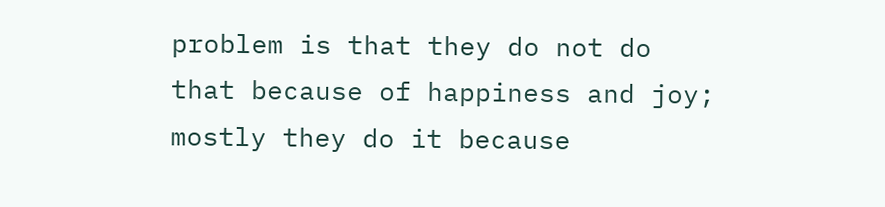problem is that they do not do that because of happiness and joy; mostly they do it because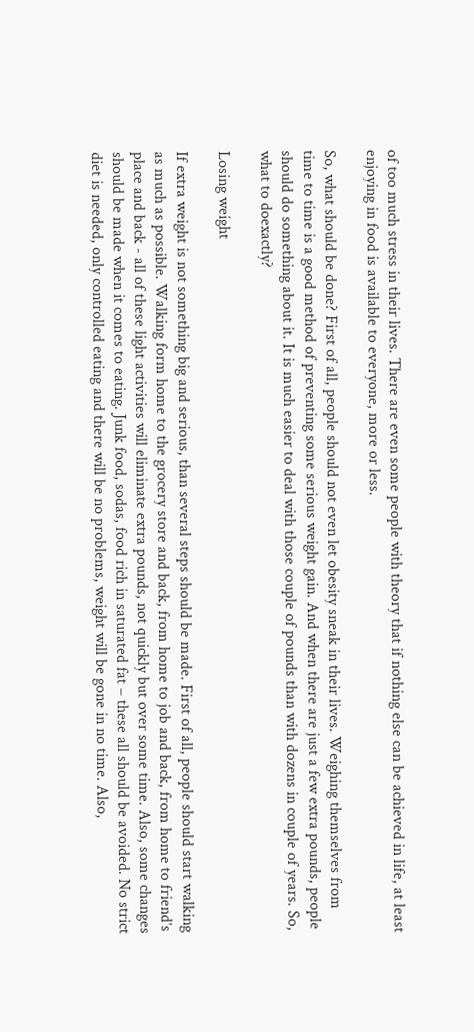of too much stress in their lives. There are even some people with theory that if nothing else can be achieved in life, at least enjoying in food is available to everyone, more or less.

So, what should be done? First of all, people should not even let obesity sneak in their lives. Weighing themselves from time to time is a good method of preventing some serious weight gain. And when there are just a few extra pounds, people should do something about it. It is much easier to deal with those couple of pounds than with dozens in couple of years. So, what to doexactly?

Losing weight

If extra weight is not something big and serious, than several steps should be made. First of all, people should start walking as much as possible. Walking form home to the grocery store and back, from home to job and back, from home to friend’s place and back - all of these light activities will eliminate extra pounds, not quickly but over some time. Also, some changes should be made when it comes to eating. Junk food, sodas, food rich in saturated fat – these all should be avoided. No strict diet is needed, only controlled eating and there will be no problems, weight will be gone in no time. Also,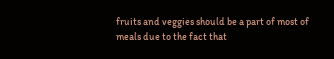fruits and veggies should be a part of most of meals due to the fact that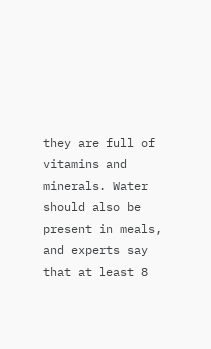they are full of vitamins and minerals. Water should also be present in meals, and experts say that at least 8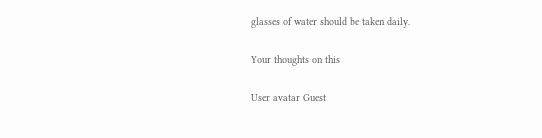glasses of water should be taken daily.

Your thoughts on this

User avatar Guest